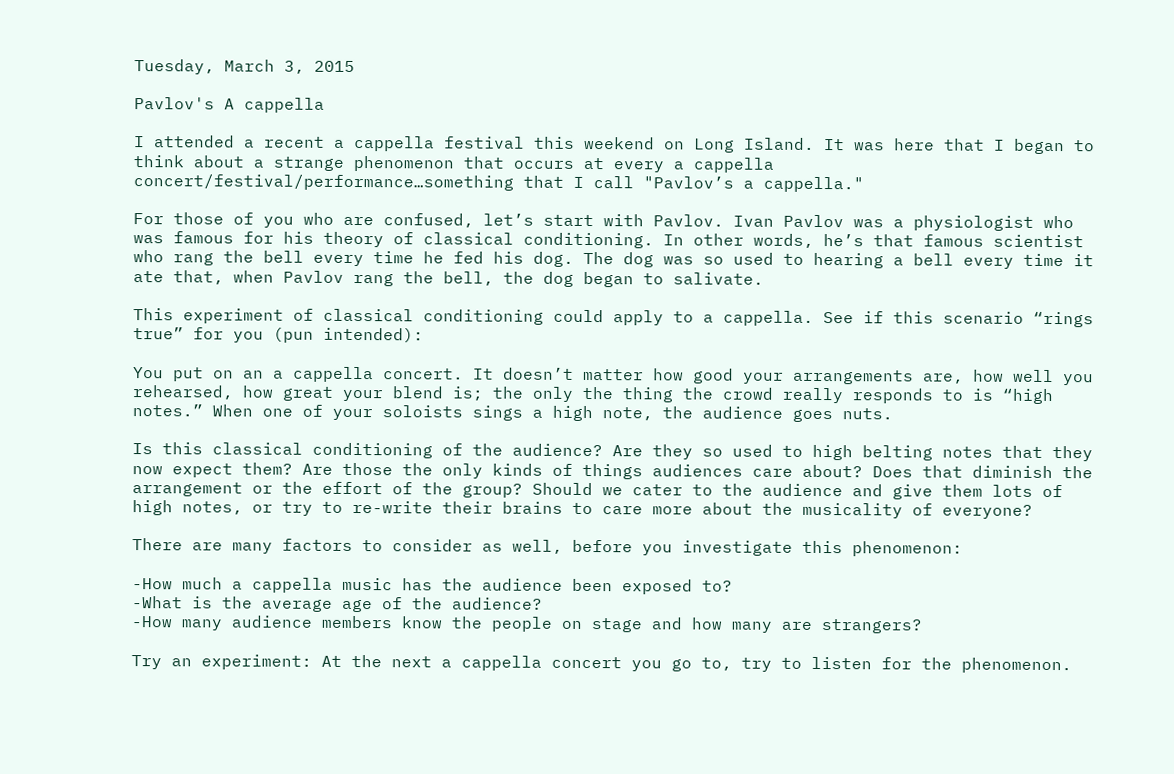Tuesday, March 3, 2015

Pavlov's A cappella

I attended a recent a cappella festival this weekend on Long Island. It was here that I began to think about a strange phenomenon that occurs at every a cappella concert/festival/performance…something that I call "Pavlov’s a cappella."

For those of you who are confused, let’s start with Pavlov. Ivan Pavlov was a physiologist who was famous for his theory of classical conditioning. In other words, he’s that famous scientist who rang the bell every time he fed his dog. The dog was so used to hearing a bell every time it ate that, when Pavlov rang the bell, the dog began to salivate.

This experiment of classical conditioning could apply to a cappella. See if this scenario “rings true” for you (pun intended):

You put on an a cappella concert. It doesn’t matter how good your arrangements are, how well you rehearsed, how great your blend is; the only the thing the crowd really responds to is “high notes.” When one of your soloists sings a high note, the audience goes nuts.

Is this classical conditioning of the audience? Are they so used to high belting notes that they now expect them? Are those the only kinds of things audiences care about? Does that diminish the arrangement or the effort of the group? Should we cater to the audience and give them lots of high notes, or try to re-write their brains to care more about the musicality of everyone?

There are many factors to consider as well, before you investigate this phenomenon:

-How much a cappella music has the audience been exposed to?
-What is the average age of the audience?
-How many audience members know the people on stage and how many are strangers?

Try an experiment: At the next a cappella concert you go to, try to listen for the phenomenon.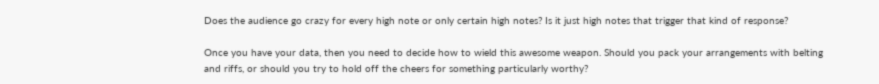Does the audience go crazy for every high note or only certain high notes? Is it just high notes that trigger that kind of response?

Once you have your data, then you need to decide how to wield this awesome weapon. Should you pack your arrangements with belting and riffs, or should you try to hold off the cheers for something particularly worthy?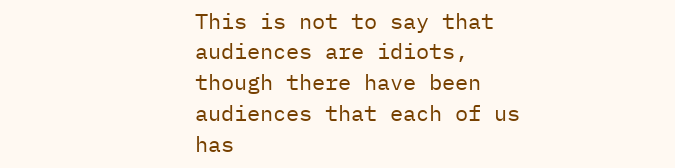This is not to say that audiences are idiots, though there have been audiences that each of us has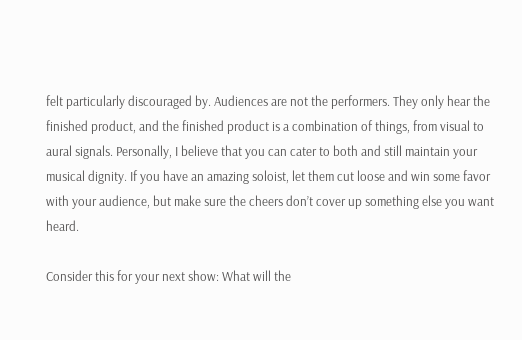felt particularly discouraged by. Audiences are not the performers. They only hear the finished product, and the finished product is a combination of things, from visual to aural signals. Personally, I believe that you can cater to both and still maintain your musical dignity. If you have an amazing soloist, let them cut loose and win some favor with your audience, but make sure the cheers don’t cover up something else you want heard.

Consider this for your next show: What will the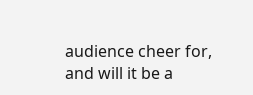audience cheer for, and will it be a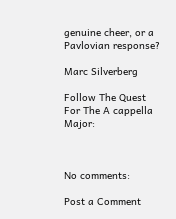genuine cheer, or a Pavlovian response?

Marc Silverberg

Follow The Quest For The A cappella Major:



No comments:

Post a Comment